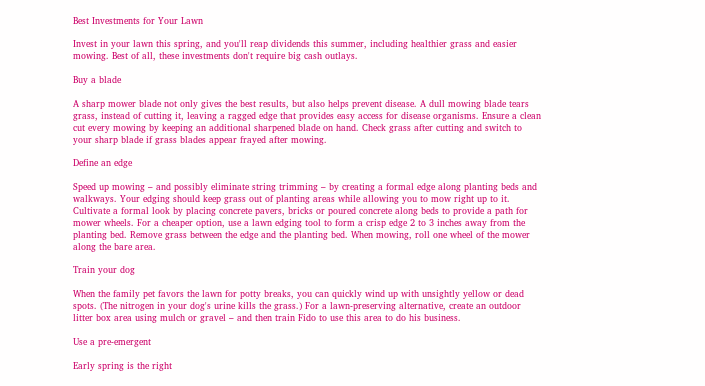Best Investments for Your Lawn

Invest in your lawn this spring, and you'll reap dividends this summer, including healthier grass and easier mowing. Best of all, these investments don't require big cash outlays.

Buy a blade

A sharp mower blade not only gives the best results, but also helps prevent disease. A dull mowing blade tears grass, instead of cutting it, leaving a ragged edge that provides easy access for disease organisms. Ensure a clean cut every mowing by keeping an additional sharpened blade on hand. Check grass after cutting and switch to your sharp blade if grass blades appear frayed after mowing.

Define an edge

Speed up mowing – and possibly eliminate string trimming – by creating a formal edge along planting beds and walkways. Your edging should keep grass out of planting areas while allowing you to mow right up to it. Cultivate a formal look by placing concrete pavers, bricks or poured concrete along beds to provide a path for mower wheels. For a cheaper option, use a lawn edging tool to form a crisp edge 2 to 3 inches away from the planting bed. Remove grass between the edge and the planting bed. When mowing, roll one wheel of the mower along the bare area.

Train your dog

When the family pet favors the lawn for potty breaks, you can quickly wind up with unsightly yellow or dead spots. (The nitrogen in your dog's urine kills the grass.) For a lawn-preserving alternative, create an outdoor litter box area using mulch or gravel – and then train Fido to use this area to do his business.

Use a pre-emergent

Early spring is the right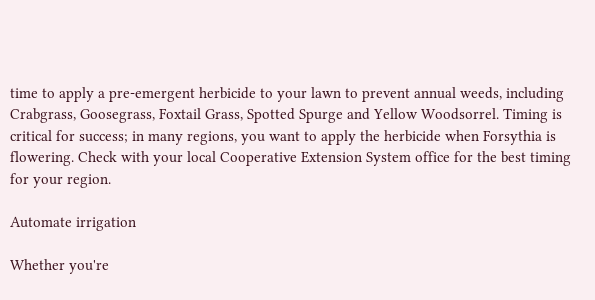time to apply a pre-emergent herbicide to your lawn to prevent annual weeds, including Crabgrass, Goosegrass, Foxtail Grass, Spotted Spurge and Yellow Woodsorrel. Timing is critical for success; in many regions, you want to apply the herbicide when Forsythia is flowering. Check with your local Cooperative Extension System office for the best timing for your region.

Automate irrigation

Whether you're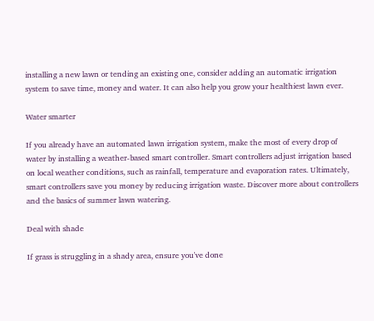installing a new lawn or tending an existing one, consider adding an automatic irrigation system to save time, money and water. It can also help you grow your healthiest lawn ever.

Water smarter

If you already have an automated lawn irrigation system, make the most of every drop of water by installing a weather-based smart controller. Smart controllers adjust irrigation based on local weather conditions, such as rainfall, temperature and evaporation rates. Ultimately, smart controllers save you money by reducing irrigation waste. Discover more about controllers and the basics of summer lawn watering.

Deal with shade

If grass is struggling in a shady area, ensure you've done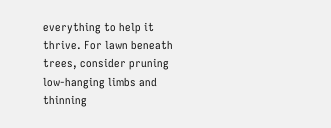everything to help it thrive. For lawn beneath trees, consider pruning low-hanging limbs and thinning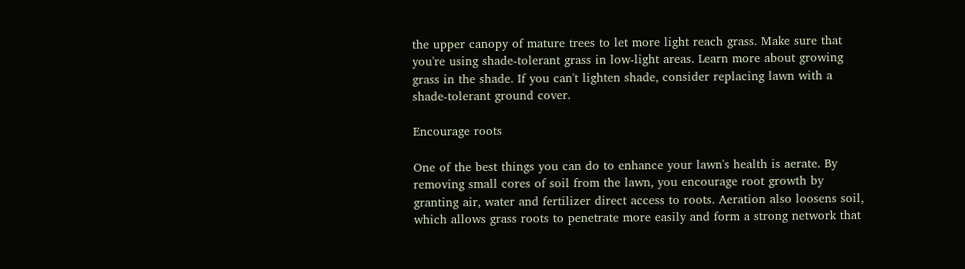the upper canopy of mature trees to let more light reach grass. Make sure that you're using shade-tolerant grass in low-light areas. Learn more about growing grass in the shade. If you can't lighten shade, consider replacing lawn with a shade-tolerant ground cover.

Encourage roots

One of the best things you can do to enhance your lawn's health is aerate. By removing small cores of soil from the lawn, you encourage root growth by granting air, water and fertilizer direct access to roots. Aeration also loosens soil, which allows grass roots to penetrate more easily and form a strong network that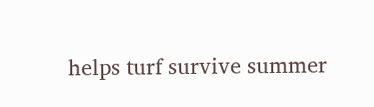helps turf survive summer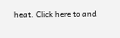heat. Click here to and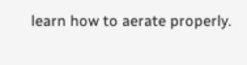learn how to aerate properly.